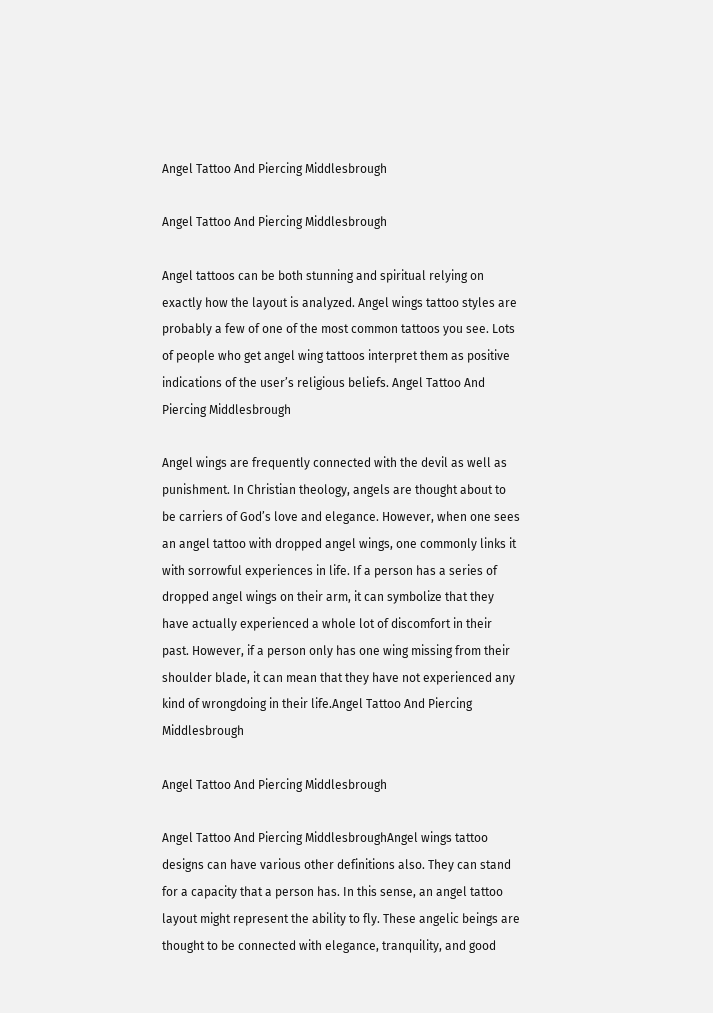Angel Tattoo And Piercing Middlesbrough

Angel Tattoo And Piercing Middlesbrough

Angel tattoos can be both stunning and spiritual relying on exactly how the layout is analyzed. Angel wings tattoo styles are probably a few of one of the most common tattoos you see. Lots of people who get angel wing tattoos interpret them as positive indications of the user’s religious beliefs. Angel Tattoo And Piercing Middlesbrough

Angel wings are frequently connected with the devil as well as punishment. In Christian theology, angels are thought about to be carriers of God’s love and elegance. However, when one sees an angel tattoo with dropped angel wings, one commonly links it with sorrowful experiences in life. If a person has a series of dropped angel wings on their arm, it can symbolize that they have actually experienced a whole lot of discomfort in their past. However, if a person only has one wing missing from their shoulder blade, it can mean that they have not experienced any kind of wrongdoing in their life.Angel Tattoo And Piercing Middlesbrough

Angel Tattoo And Piercing Middlesbrough

Angel Tattoo And Piercing MiddlesbroughAngel wings tattoo designs can have various other definitions also. They can stand for a capacity that a person has. In this sense, an angel tattoo layout might represent the ability to fly. These angelic beings are thought to be connected with elegance, tranquility, and good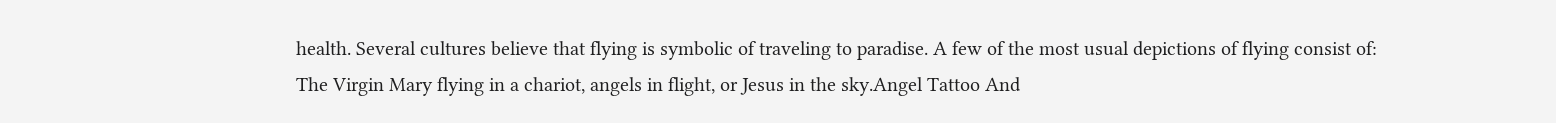health. Several cultures believe that flying is symbolic of traveling to paradise. A few of the most usual depictions of flying consist of: The Virgin Mary flying in a chariot, angels in flight, or Jesus in the sky.Angel Tattoo And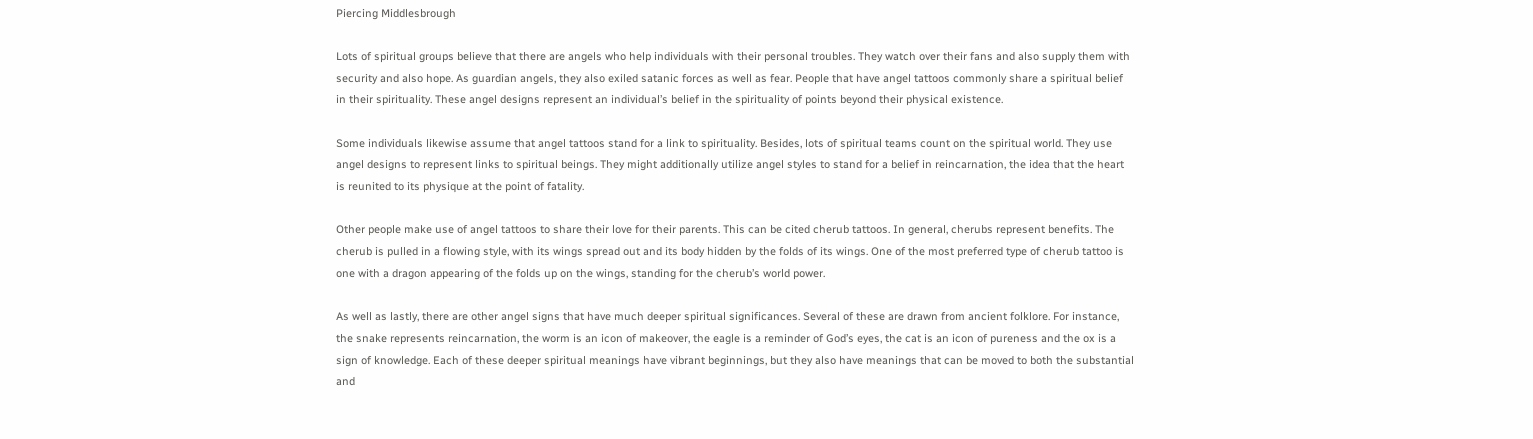Piercing Middlesbrough

Lots of spiritual groups believe that there are angels who help individuals with their personal troubles. They watch over their fans and also supply them with security and also hope. As guardian angels, they also exiled satanic forces as well as fear. People that have angel tattoos commonly share a spiritual belief in their spirituality. These angel designs represent an individual’s belief in the spirituality of points beyond their physical existence.

Some individuals likewise assume that angel tattoos stand for a link to spirituality. Besides, lots of spiritual teams count on the spiritual world. They use angel designs to represent links to spiritual beings. They might additionally utilize angel styles to stand for a belief in reincarnation, the idea that the heart is reunited to its physique at the point of fatality.

Other people make use of angel tattoos to share their love for their parents. This can be cited cherub tattoos. In general, cherubs represent benefits. The cherub is pulled in a flowing style, with its wings spread out and its body hidden by the folds of its wings. One of the most preferred type of cherub tattoo is one with a dragon appearing of the folds up on the wings, standing for the cherub’s world power.

As well as lastly, there are other angel signs that have much deeper spiritual significances. Several of these are drawn from ancient folklore. For instance, the snake represents reincarnation, the worm is an icon of makeover, the eagle is a reminder of God’s eyes, the cat is an icon of pureness and the ox is a sign of knowledge. Each of these deeper spiritual meanings have vibrant beginnings, but they also have meanings that can be moved to both the substantial and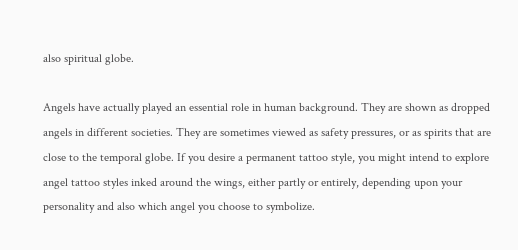also spiritual globe.

Angels have actually played an essential role in human background. They are shown as dropped angels in different societies. They are sometimes viewed as safety pressures, or as spirits that are close to the temporal globe. If you desire a permanent tattoo style, you might intend to explore angel tattoo styles inked around the wings, either partly or entirely, depending upon your personality and also which angel you choose to symbolize.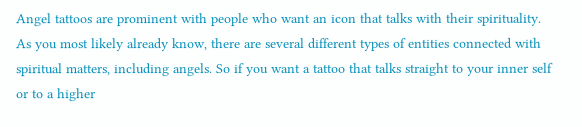Angel tattoos are prominent with people who want an icon that talks with their spirituality. As you most likely already know, there are several different types of entities connected with spiritual matters, including angels. So if you want a tattoo that talks straight to your inner self or to a higher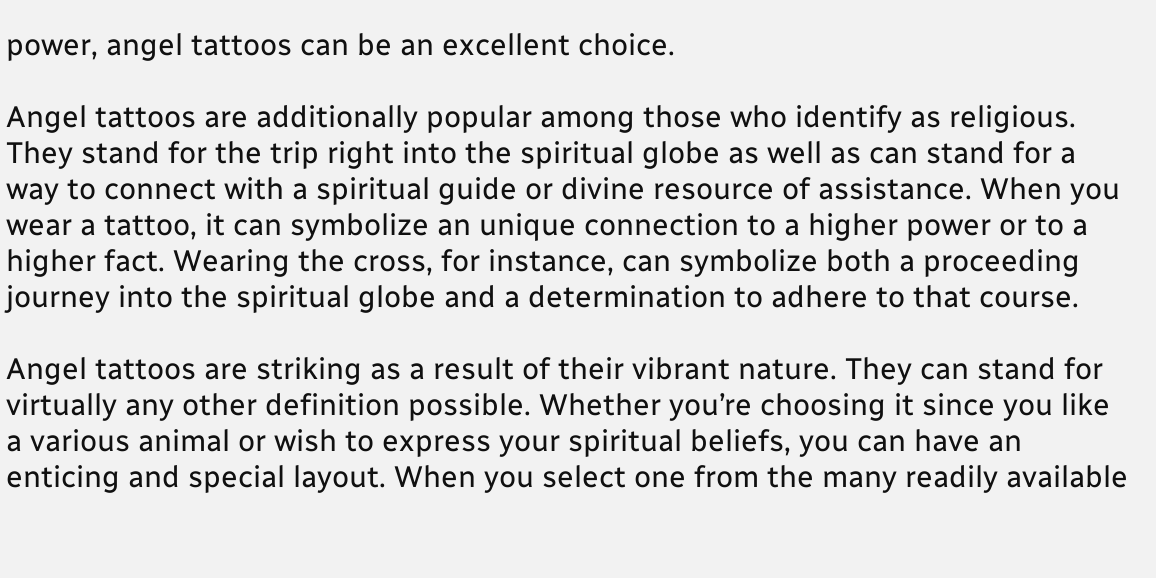power, angel tattoos can be an excellent choice.

Angel tattoos are additionally popular among those who identify as religious. They stand for the trip right into the spiritual globe as well as can stand for a way to connect with a spiritual guide or divine resource of assistance. When you wear a tattoo, it can symbolize an unique connection to a higher power or to a higher fact. Wearing the cross, for instance, can symbolize both a proceeding journey into the spiritual globe and a determination to adhere to that course.

Angel tattoos are striking as a result of their vibrant nature. They can stand for virtually any other definition possible. Whether you’re choosing it since you like a various animal or wish to express your spiritual beliefs, you can have an enticing and special layout. When you select one from the many readily available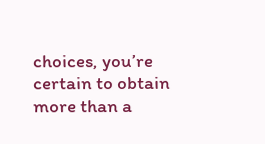choices, you’re certain to obtain more than a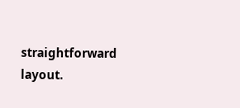straightforward layout.